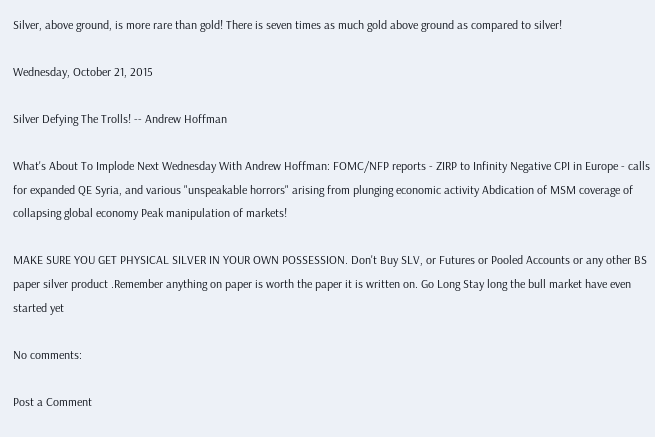Silver, above ground, is more rare than gold! There is seven times as much gold above ground as compared to silver!

Wednesday, October 21, 2015

Silver Defying The Trolls! -- Andrew Hoffman

What's About To Implode Next Wednesday With Andrew Hoffman: FOMC/NFP reports - ZIRP to Infinity Negative CPI in Europe - calls for expanded QE Syria, and various "unspeakable horrors" arising from plunging economic activity Abdication of MSM coverage of collapsing global economy Peak manipulation of markets!

MAKE SURE YOU GET PHYSICAL SILVER IN YOUR OWN POSSESSION. Don't Buy SLV, or Futures or Pooled Accounts or any other BS paper silver product .Remember anything on paper is worth the paper it is written on. Go Long Stay long the bull market have even started yet

No comments:

Post a Comment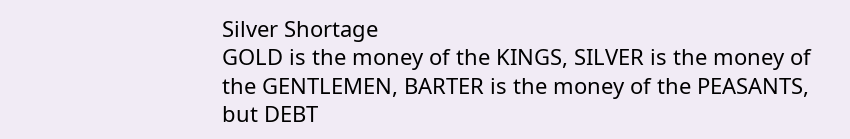Silver Shortage
GOLD is the money of the KINGS, SILVER is the money of the GENTLEMEN, BARTER is the money of the PEASANTS, but DEBT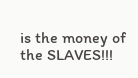is the money of the SLAVES!!!